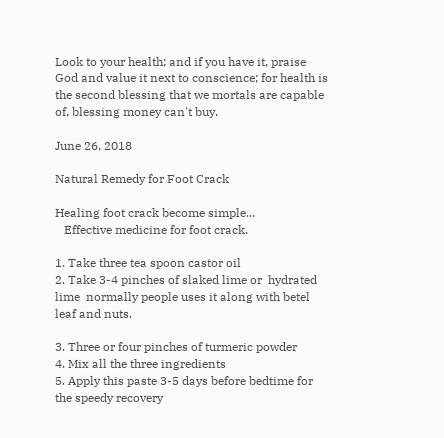Look to your health; and if you have it, praise God and value it next to conscience; for health is the second blessing that we mortals are capable of, blessing money can't buy.

June 26, 2018

Natural Remedy for Foot Crack

Healing foot crack become simple...
   Effective medicine for foot crack.

1. Take three tea spoon castor oil
2. Take 3-4 pinches of slaked lime or  hydrated lime  normally people uses it along with betel leaf and nuts.

3. Three or four pinches of turmeric powder
4. Mix all the three ingredients
5. Apply this paste 3-5 days before bedtime for the speedy recovery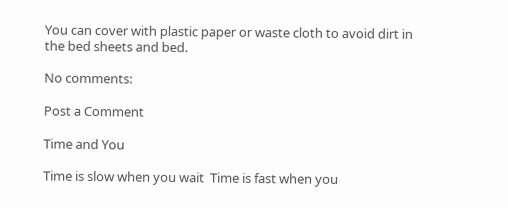You can cover with plastic paper or waste cloth to avoid dirt in the bed sheets and bed.

No comments:

Post a Comment

Time and You

Time is slow when you wait  Time is fast when you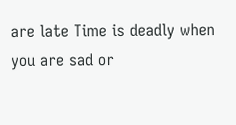are late Time is deadly when you are sad or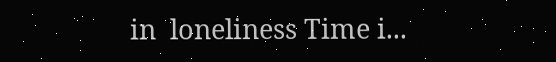in  loneliness Time i...